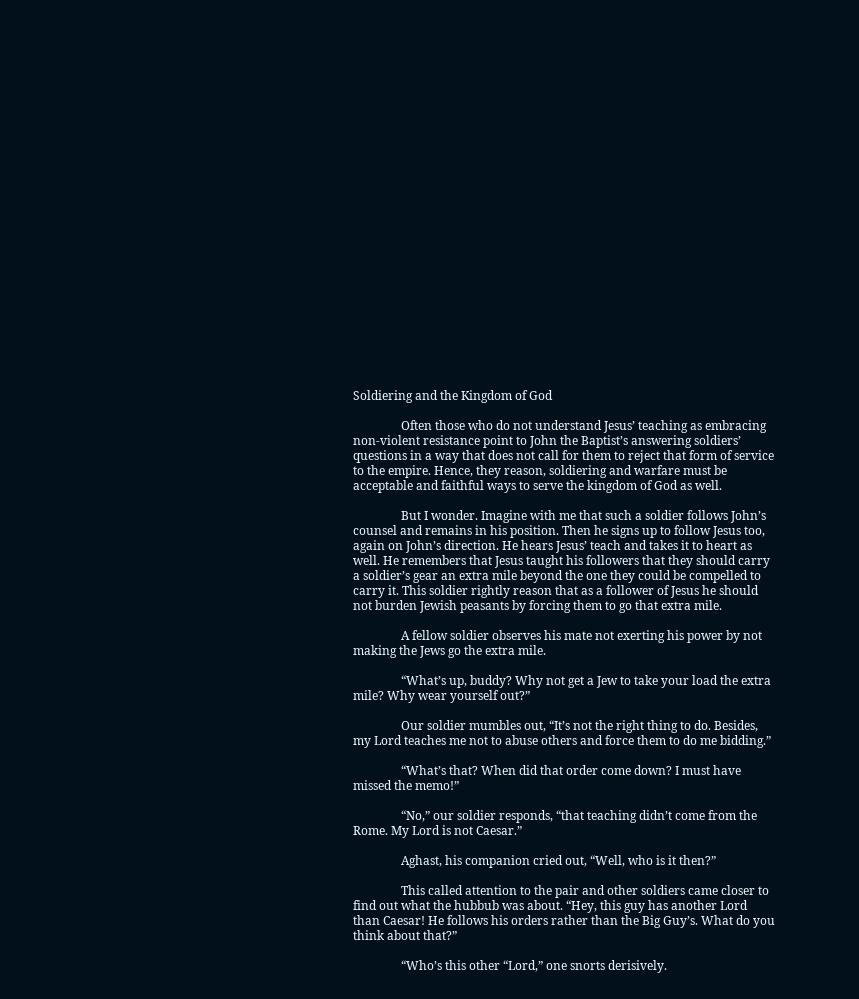Soldiering and the Kingdom of God

                Often those who do not understand Jesus’ teaching as embracing non-violent resistance point to John the Baptist’s answering soldiers’ questions in a way that does not call for them to reject that form of service to the empire. Hence, they reason, soldiering and warfare must be acceptable and faithful ways to serve the kingdom of God as well.

                But I wonder. Imagine with me that such a soldier follows John’s counsel and remains in his position. Then he signs up to follow Jesus too, again on John’s direction. He hears Jesus’ teach and takes it to heart as well. He remembers that Jesus taught his followers that they should carry a soldier’s gear an extra mile beyond the one they could be compelled to carry it. This soldier rightly reason that as a follower of Jesus he should not burden Jewish peasants by forcing them to go that extra mile.

                A fellow soldier observes his mate not exerting his power by not making the Jews go the extra mile.

                “What’s up, buddy? Why not get a Jew to take your load the extra mile? Why wear yourself out?”

                Our soldier mumbles out, “It’s not the right thing to do. Besides, my Lord teaches me not to abuse others and force them to do me bidding.”

                “What’s that? When did that order come down? I must have missed the memo!”

                “No,” our soldier responds, “that teaching didn’t come from the Rome. My Lord is not Caesar.”

                Aghast, his companion cried out, “Well, who is it then?”

                This called attention to the pair and other soldiers came closer to find out what the hubbub was about. “Hey, this guy has another Lord than Caesar! He follows his orders rather than the Big Guy’s. What do you think about that?”

                “Who’s this other “Lord,” one snorts derisively.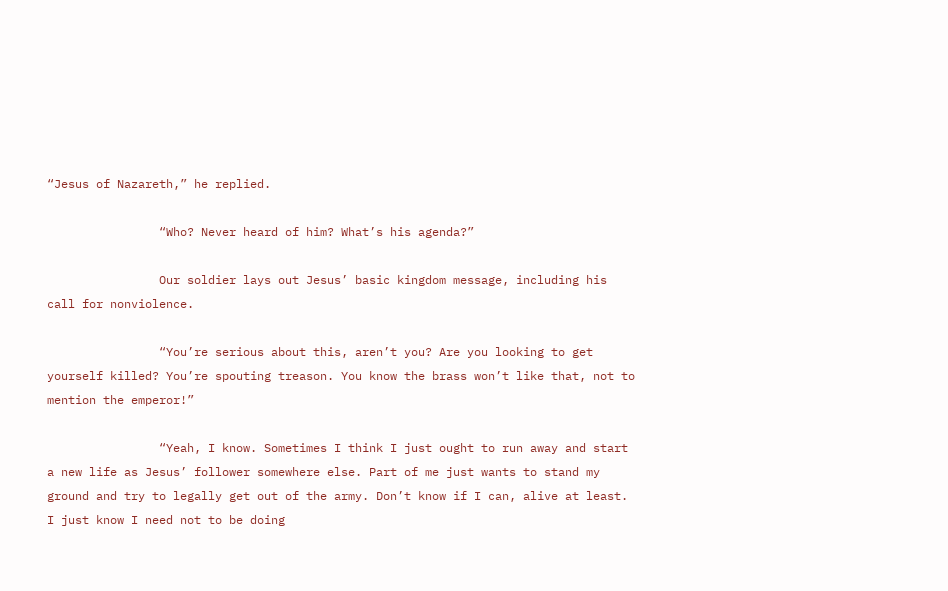“Jesus of Nazareth,” he replied.

                “Who? Never heard of him? What’s his agenda?”

                Our soldier lays out Jesus’ basic kingdom message, including his call for nonviolence.

                “You’re serious about this, aren’t you? Are you looking to get yourself killed? You’re spouting treason. You know the brass won’t like that, not to mention the emperor!”

                “Yeah, I know. Sometimes I think I just ought to run away and start a new life as Jesus’ follower somewhere else. Part of me just wants to stand my ground and try to legally get out of the army. Don’t know if I can, alive at least. I just know I need not to be doing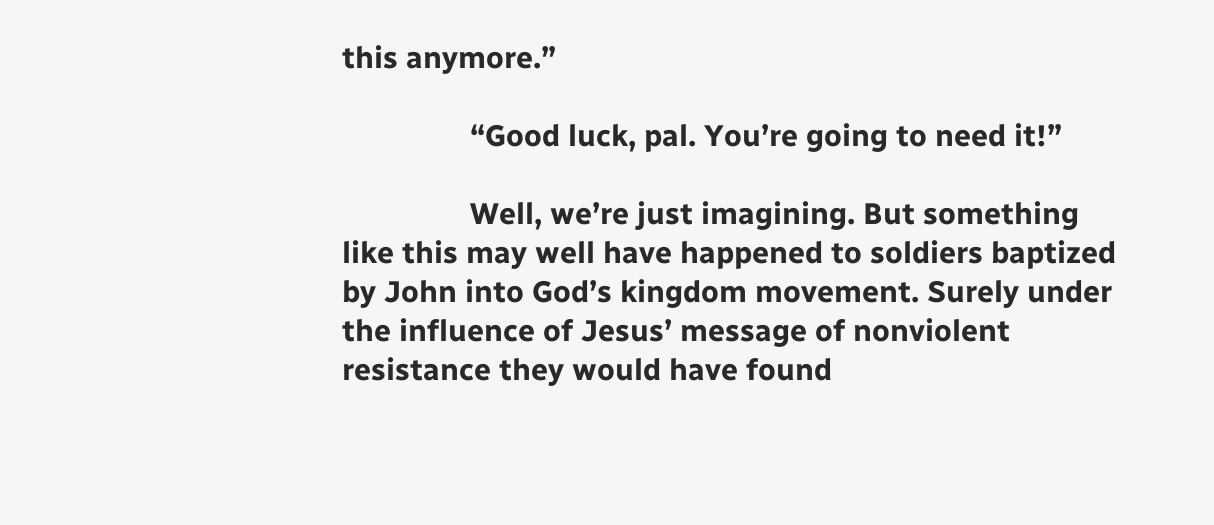this anymore.”

                “Good luck, pal. You’re going to need it!”

                Well, we’re just imagining. But something like this may well have happened to soldiers baptized by John into God’s kingdom movement. Surely under the influence of Jesus’ message of nonviolent resistance they would have found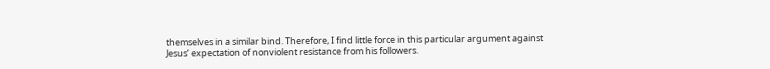themselves in a similar bind. Therefore, I find little force in this particular argument against Jesus’ expectation of nonviolent resistance from his followers.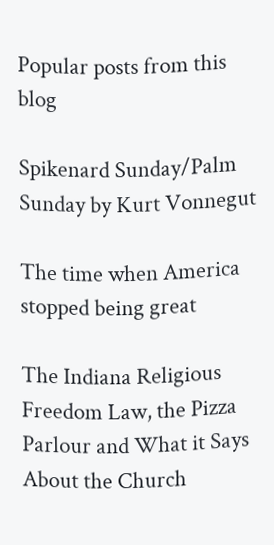Popular posts from this blog

Spikenard Sunday/Palm Sunday by Kurt Vonnegut

The time when America stopped being great

The Indiana Religious Freedom Law, the Pizza Parlour and What it Says About the Church